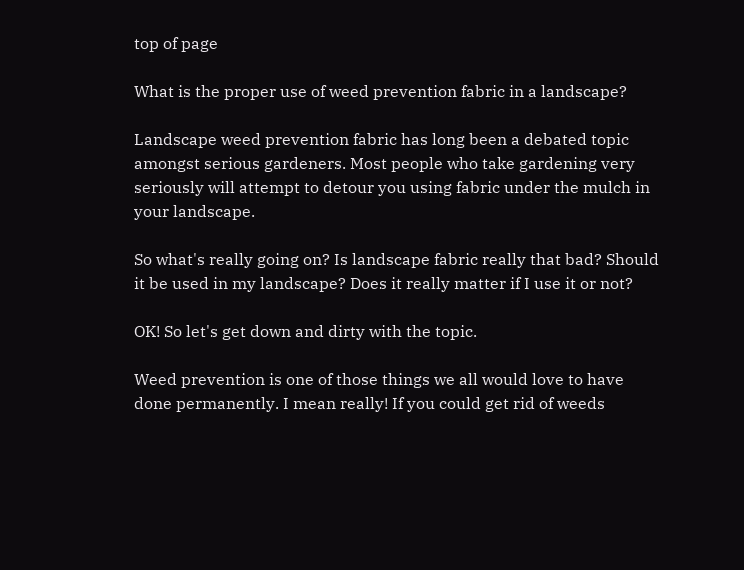top of page

What is the proper use of weed prevention fabric in a landscape?

Landscape weed prevention fabric has long been a debated topic amongst serious gardeners. Most people who take gardening very seriously will attempt to detour you using fabric under the mulch in your landscape.

So what's really going on? Is landscape fabric really that bad? Should it be used in my landscape? Does it really matter if I use it or not?

OK! So let's get down and dirty with the topic.

Weed prevention is one of those things we all would love to have done permanently. I mean really! If you could get rid of weeds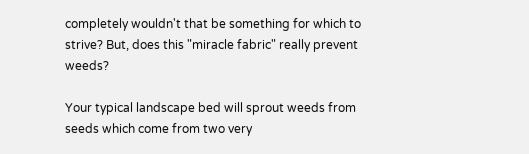completely wouldn't that be something for which to strive? But, does this "miracle fabric" really prevent weeds?

Your typical landscape bed will sprout weeds from seeds which come from two very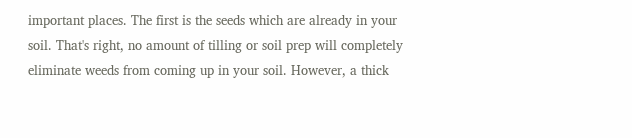important places. The first is the seeds which are already in your soil. That's right, no amount of tilling or soil prep will completely eliminate weeds from coming up in your soil. However, a thick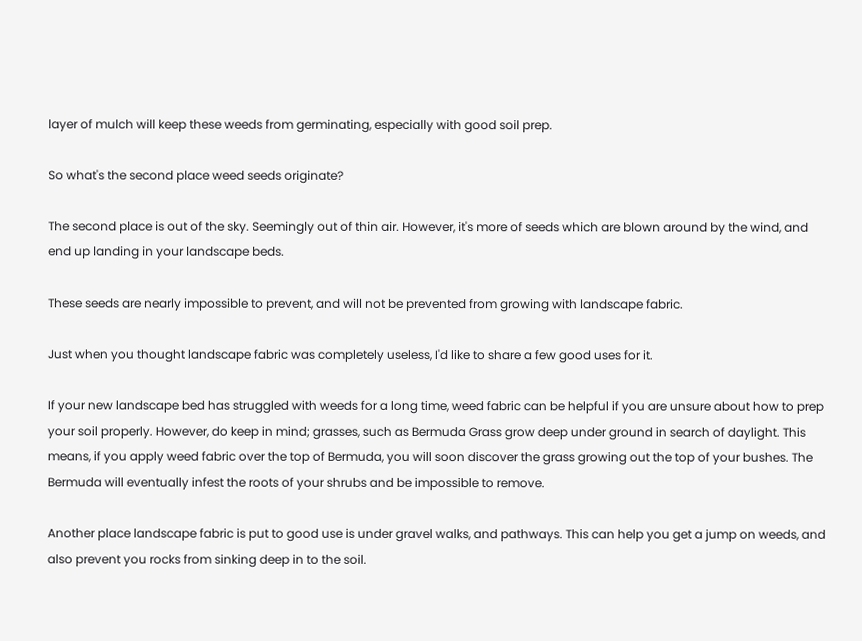layer of mulch will keep these weeds from germinating, especially with good soil prep.

So what's the second place weed seeds originate?

The second place is out of the sky. Seemingly out of thin air. However, it's more of seeds which are blown around by the wind, and end up landing in your landscape beds.

These seeds are nearly impossible to prevent, and will not be prevented from growing with landscape fabric.

Just when you thought landscape fabric was completely useless, I'd like to share a few good uses for it.

If your new landscape bed has struggled with weeds for a long time, weed fabric can be helpful if you are unsure about how to prep your soil properly. However, do keep in mind; grasses, such as Bermuda Grass grow deep under ground in search of daylight. This means, if you apply weed fabric over the top of Bermuda, you will soon discover the grass growing out the top of your bushes. The Bermuda will eventually infest the roots of your shrubs and be impossible to remove.

Another place landscape fabric is put to good use is under gravel walks, and pathways. This can help you get a jump on weeds, and also prevent you rocks from sinking deep in to the soil.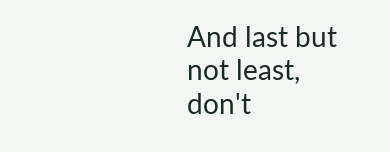And last but not least, don't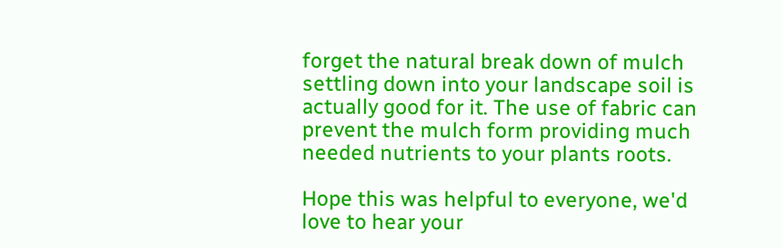forget the natural break down of mulch settling down into your landscape soil is actually good for it. The use of fabric can prevent the mulch form providing much needed nutrients to your plants roots.

Hope this was helpful to everyone, we'd love to hear your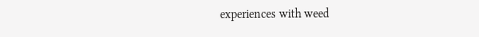experiences with weed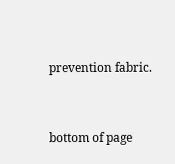prevention fabric.


bottom of page